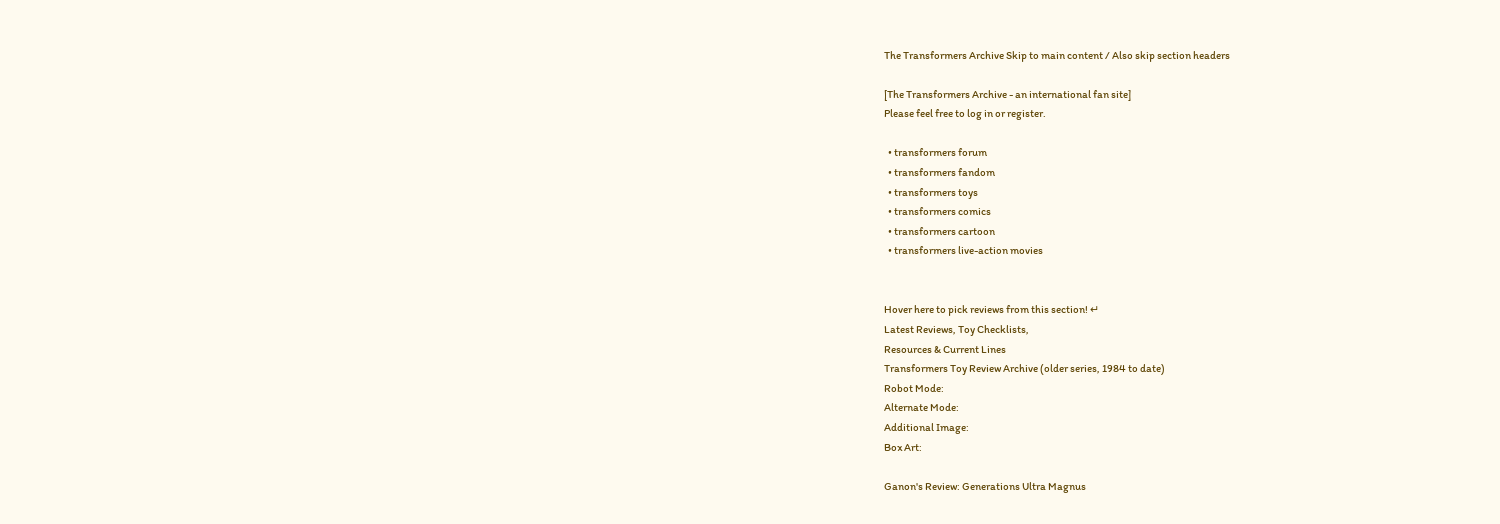The Transformers Archive Skip to main content / Also skip section headers

[The Transformers Archive - an international fan site]
Please feel free to log in or register.

  • transformers forum
  • transformers fandom
  • transformers toys
  • transformers comics
  • transformers cartoon
  • transformers live-action movies


Hover here to pick reviews from this section! ↵
Latest Reviews, Toy Checklists,
Resources & Current Lines
Transformers Toy Review Archive (older series, 1984 to date)
Robot Mode:
Alternate Mode:
Additional Image:
Box Art:

Ganon's Review: Generations Ultra Magnus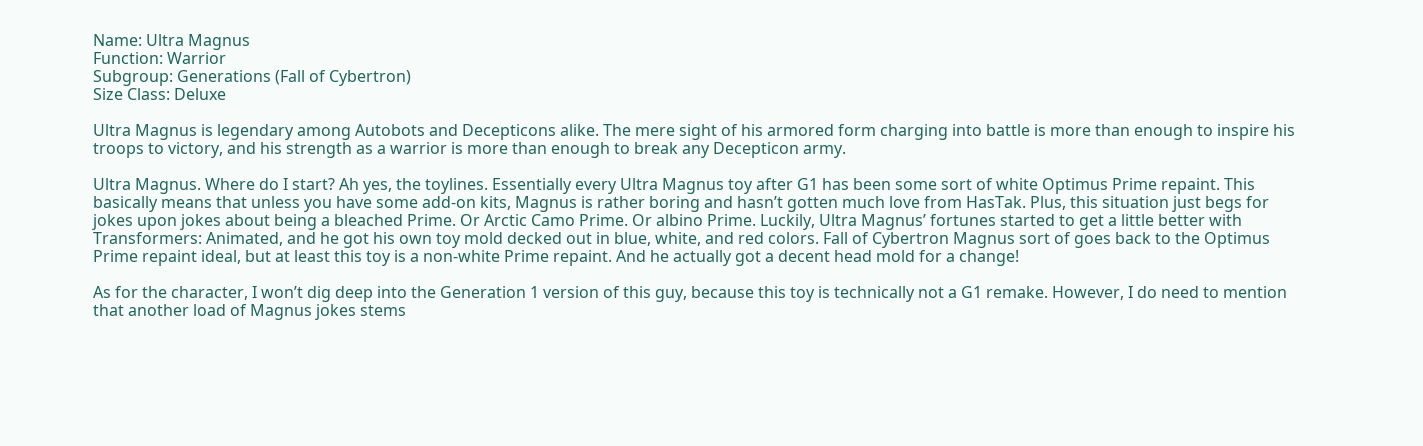Name: Ultra Magnus
Function: Warrior
Subgroup: Generations (Fall of Cybertron)
Size Class: Deluxe

Ultra Magnus is legendary among Autobots and Decepticons alike. The mere sight of his armored form charging into battle is more than enough to inspire his troops to victory, and his strength as a warrior is more than enough to break any Decepticon army.

Ultra Magnus. Where do I start? Ah yes, the toylines. Essentially every Ultra Magnus toy after G1 has been some sort of white Optimus Prime repaint. This basically means that unless you have some add-on kits, Magnus is rather boring and hasn’t gotten much love from HasTak. Plus, this situation just begs for jokes upon jokes about being a bleached Prime. Or Arctic Camo Prime. Or albino Prime. Luckily, Ultra Magnus’ fortunes started to get a little better with Transformers: Animated, and he got his own toy mold decked out in blue, white, and red colors. Fall of Cybertron Magnus sort of goes back to the Optimus Prime repaint ideal, but at least this toy is a non-white Prime repaint. And he actually got a decent head mold for a change!

As for the character, I won’t dig deep into the Generation 1 version of this guy, because this toy is technically not a G1 remake. However, I do need to mention that another load of Magnus jokes stems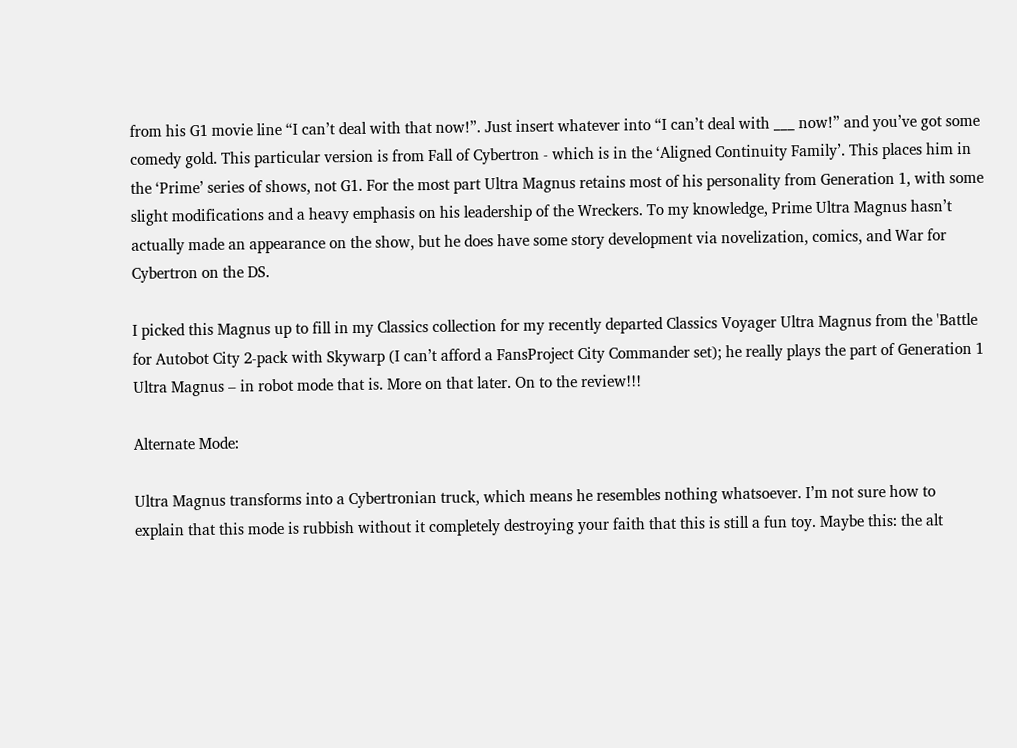from his G1 movie line “I can’t deal with that now!”. Just insert whatever into “I can’t deal with ___ now!” and you’ve got some comedy gold. This particular version is from Fall of Cybertron - which is in the ‘Aligned Continuity Family’. This places him in the ‘Prime’ series of shows, not G1. For the most part Ultra Magnus retains most of his personality from Generation 1, with some slight modifications and a heavy emphasis on his leadership of the Wreckers. To my knowledge, Prime Ultra Magnus hasn’t actually made an appearance on the show, but he does have some story development via novelization, comics, and War for Cybertron on the DS.

I picked this Magnus up to fill in my Classics collection for my recently departed Classics Voyager Ultra Magnus from the 'Battle for Autobot City 2-pack with Skywarp (I can’t afford a FansProject City Commander set); he really plays the part of Generation 1 Ultra Magnus – in robot mode that is. More on that later. On to the review!!!

Alternate Mode:

Ultra Magnus transforms into a Cybertronian truck, which means he resembles nothing whatsoever. I’m not sure how to explain that this mode is rubbish without it completely destroying your faith that this is still a fun toy. Maybe this: the alt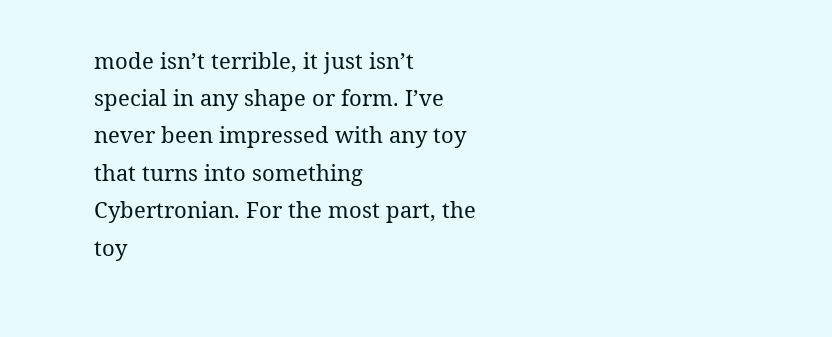mode isn’t terrible, it just isn’t special in any shape or form. I’ve never been impressed with any toy that turns into something Cybertronian. For the most part, the toy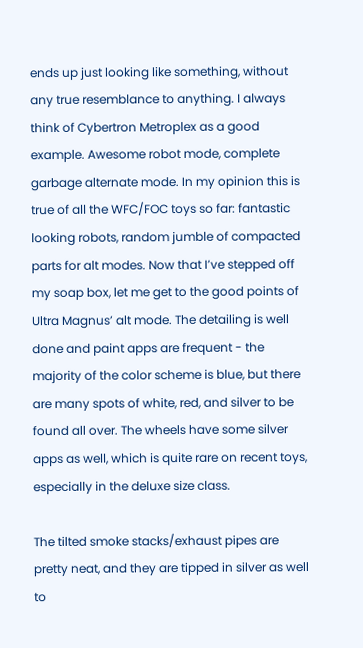ends up just looking like something, without any true resemblance to anything. I always think of Cybertron Metroplex as a good example. Awesome robot mode, complete garbage alternate mode. In my opinion this is true of all the WFC/FOC toys so far: fantastic looking robots, random jumble of compacted parts for alt modes. Now that I’ve stepped off my soap box, let me get to the good points of Ultra Magnus’ alt mode. The detailing is well done and paint apps are frequent - the majority of the color scheme is blue, but there are many spots of white, red, and silver to be found all over. The wheels have some silver apps as well, which is quite rare on recent toys, especially in the deluxe size class.

The tilted smoke stacks/exhaust pipes are pretty neat, and they are tipped in silver as well to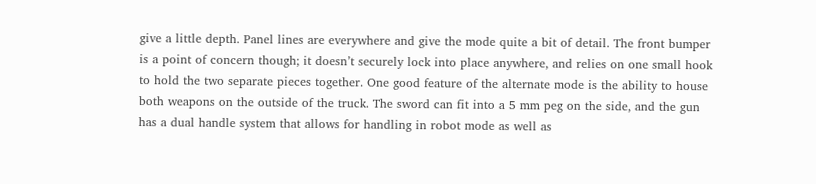give a little depth. Panel lines are everywhere and give the mode quite a bit of detail. The front bumper is a point of concern though; it doesn’t securely lock into place anywhere, and relies on one small hook to hold the two separate pieces together. One good feature of the alternate mode is the ability to house both weapons on the outside of the truck. The sword can fit into a 5 mm peg on the side, and the gun has a dual handle system that allows for handling in robot mode as well as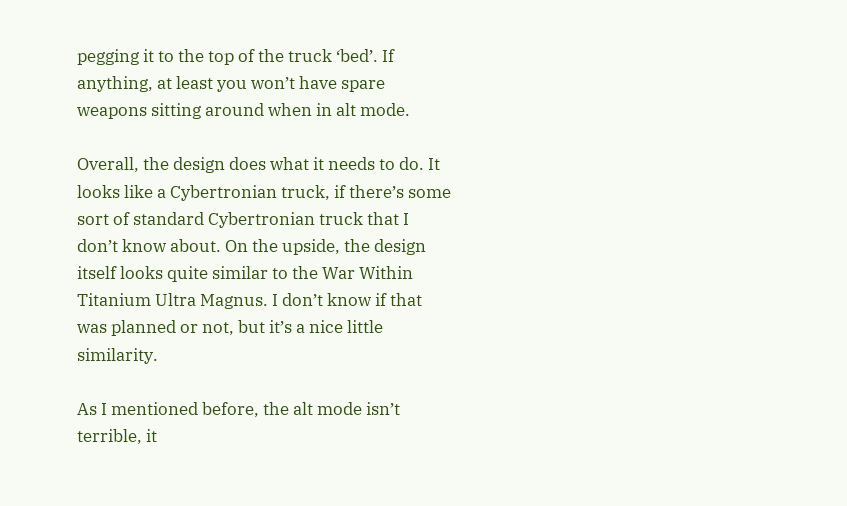pegging it to the top of the truck ‘bed’. If anything, at least you won’t have spare weapons sitting around when in alt mode.

Overall, the design does what it needs to do. It looks like a Cybertronian truck, if there’s some sort of standard Cybertronian truck that I don’t know about. On the upside, the design itself looks quite similar to the War Within Titanium Ultra Magnus. I don’t know if that was planned or not, but it’s a nice little similarity.

As I mentioned before, the alt mode isn’t terrible, it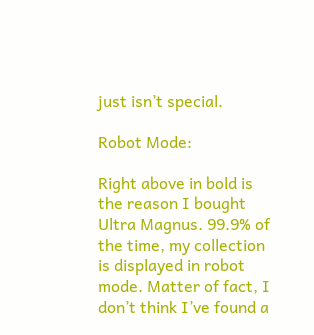just isn’t special.

Robot Mode:

Right above in bold is the reason I bought Ultra Magnus. 99.9% of the time, my collection is displayed in robot mode. Matter of fact, I don’t think I’ve found a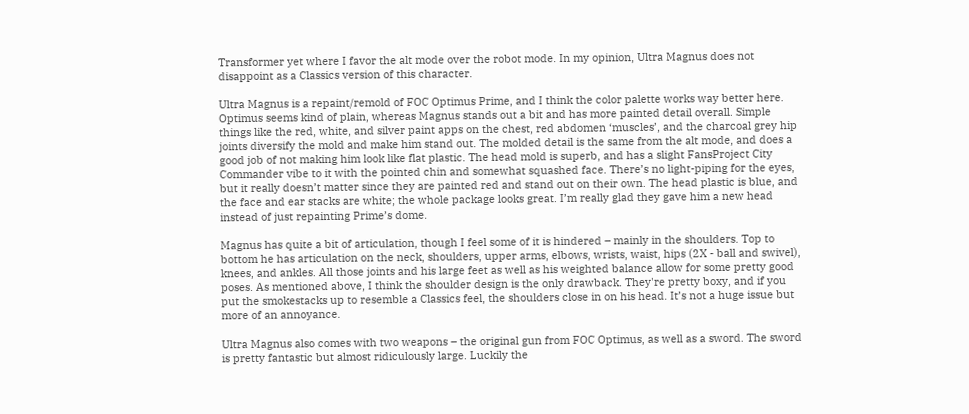Transformer yet where I favor the alt mode over the robot mode. In my opinion, Ultra Magnus does not disappoint as a Classics version of this character.

Ultra Magnus is a repaint/remold of FOC Optimus Prime, and I think the color palette works way better here. Optimus seems kind of plain, whereas Magnus stands out a bit and has more painted detail overall. Simple things like the red, white, and silver paint apps on the chest, red abdomen ‘muscles’, and the charcoal grey hip joints diversify the mold and make him stand out. The molded detail is the same from the alt mode, and does a good job of not making him look like flat plastic. The head mold is superb, and has a slight FansProject City Commander vibe to it with the pointed chin and somewhat squashed face. There’s no light-piping for the eyes, but it really doesn’t matter since they are painted red and stand out on their own. The head plastic is blue, and the face and ear stacks are white; the whole package looks great. I’m really glad they gave him a new head instead of just repainting Prime’s dome.

Magnus has quite a bit of articulation, though I feel some of it is hindered – mainly in the shoulders. Top to bottom he has articulation on the neck, shoulders, upper arms, elbows, wrists, waist, hips (2X - ball and swivel), knees, and ankles. All those joints and his large feet as well as his weighted balance allow for some pretty good poses. As mentioned above, I think the shoulder design is the only drawback. They're pretty boxy, and if you put the smokestacks up to resemble a Classics feel, the shoulders close in on his head. It’s not a huge issue but more of an annoyance.

Ultra Magnus also comes with two weapons – the original gun from FOC Optimus, as well as a sword. The sword is pretty fantastic but almost ridiculously large. Luckily the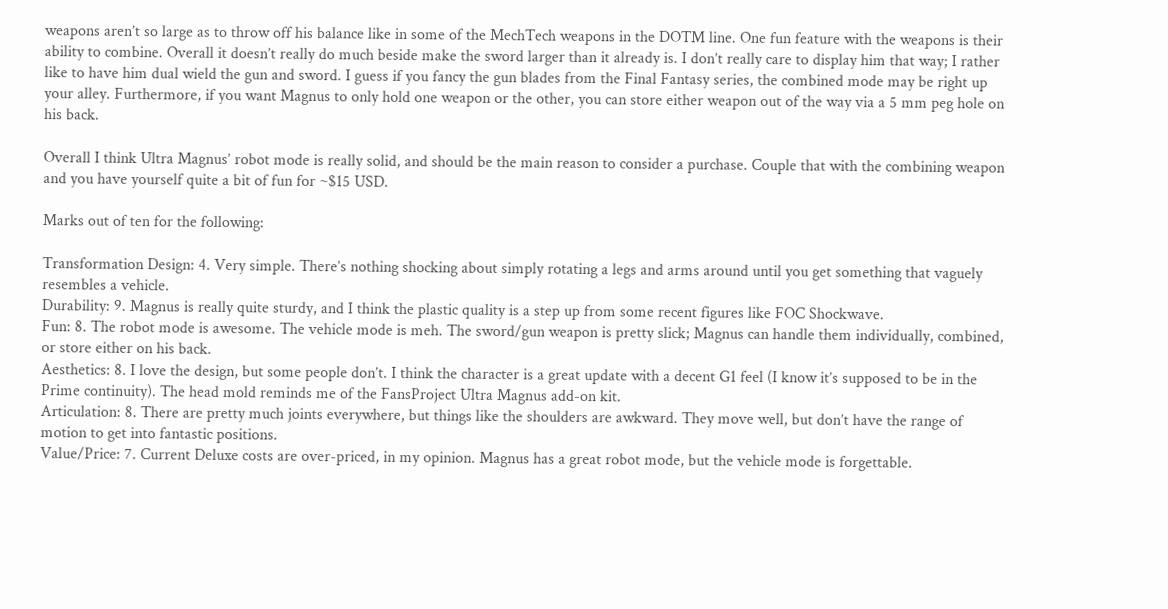weapons aren’t so large as to throw off his balance like in some of the MechTech weapons in the DOTM line. One fun feature with the weapons is their ability to combine. Overall it doesn’t really do much beside make the sword larger than it already is. I don’t really care to display him that way; I rather like to have him dual wield the gun and sword. I guess if you fancy the gun blades from the Final Fantasy series, the combined mode may be right up your alley. Furthermore, if you want Magnus to only hold one weapon or the other, you can store either weapon out of the way via a 5 mm peg hole on his back.

Overall I think Ultra Magnus’ robot mode is really solid, and should be the main reason to consider a purchase. Couple that with the combining weapon and you have yourself quite a bit of fun for ~$15 USD.

Marks out of ten for the following:

Transformation Design: 4. Very simple. There’s nothing shocking about simply rotating a legs and arms around until you get something that vaguely resembles a vehicle.
Durability: 9. Magnus is really quite sturdy, and I think the plastic quality is a step up from some recent figures like FOC Shockwave.
Fun: 8. The robot mode is awesome. The vehicle mode is meh. The sword/gun weapon is pretty slick; Magnus can handle them individually, combined, or store either on his back.
Aesthetics: 8. I love the design, but some people don’t. I think the character is a great update with a decent G1 feel (I know it’s supposed to be in the Prime continuity). The head mold reminds me of the FansProject Ultra Magnus add-on kit.
Articulation: 8. There are pretty much joints everywhere, but things like the shoulders are awkward. They move well, but don’t have the range of motion to get into fantastic positions.
Value/Price: 7. Current Deluxe costs are over-priced, in my opinion. Magnus has a great robot mode, but the vehicle mode is forgettable.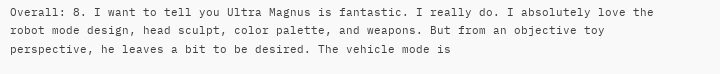Overall: 8. I want to tell you Ultra Magnus is fantastic. I really do. I absolutely love the robot mode design, head sculpt, color palette, and weapons. But from an objective toy perspective, he leaves a bit to be desired. The vehicle mode is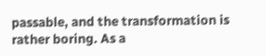passable, and the transformation is rather boring. As a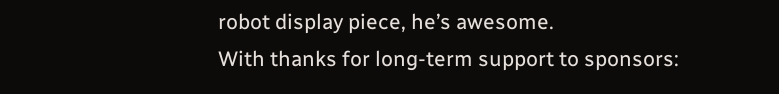robot display piece, he’s awesome.
With thanks for long-term support to sponsors: